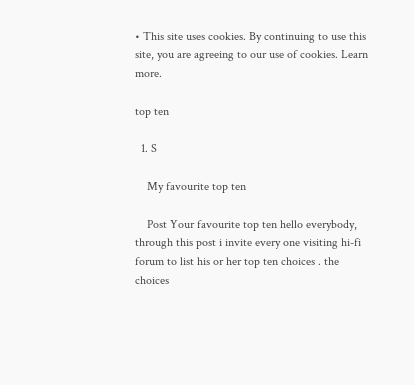• This site uses cookies. By continuing to use this site, you are agreeing to our use of cookies. Learn more.

top ten

  1. S

    My favourite top ten

    Post Your favourite top ten hello everybody, through this post i invite every one visiting hi-fi forum to list his or her top ten choices . the choices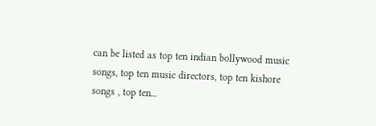can be listed as top ten indian bollywood music songs, top ten music directors, top ten kishore songs , top ten...